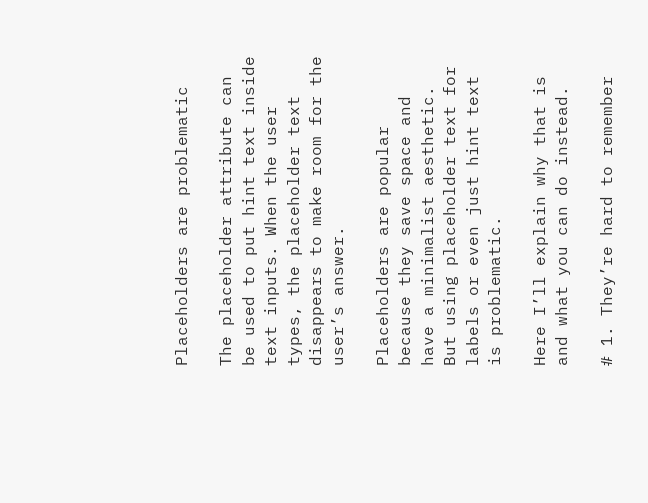Placeholders are problematic

The placeholder attribute can be used to put hint text inside text inputs. When the user types, the placeholder text disappears to make room for the user’s answer.

Placeholders are popular because they save space and have a minimalist aesthetic. But using placeholder text for labels or even just hint text is problematic.

Here I’ll explain why that is and what you can do instead.

# 1. They’re hard to remember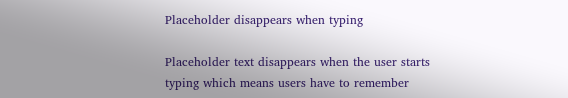Placeholder disappears when typing

Placeholder text disappears when the user starts typing which means users have to remember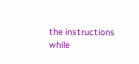the instructions while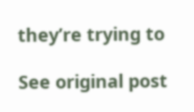they’re trying to

See original post